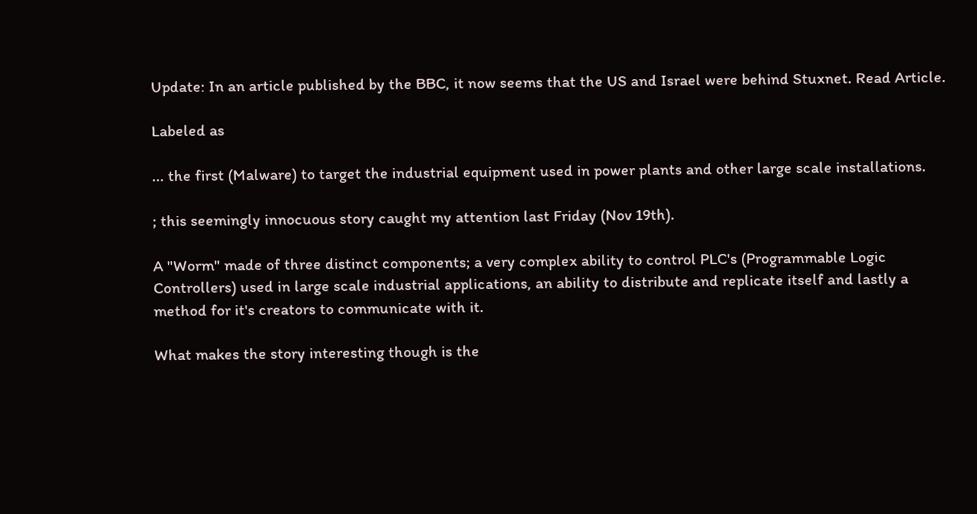Update: In an article published by the BBC, it now seems that the US and Israel were behind Stuxnet. Read Article.

Labeled as

... the first (Malware) to target the industrial equipment used in power plants and other large scale installations.

; this seemingly innocuous story caught my attention last Friday (Nov 19th).

A "Worm" made of three distinct components; a very complex ability to control PLC's (Programmable Logic Controllers) used in large scale industrial applications, an ability to distribute and replicate itself and lastly a method for it's creators to communicate with it.

What makes the story interesting though is the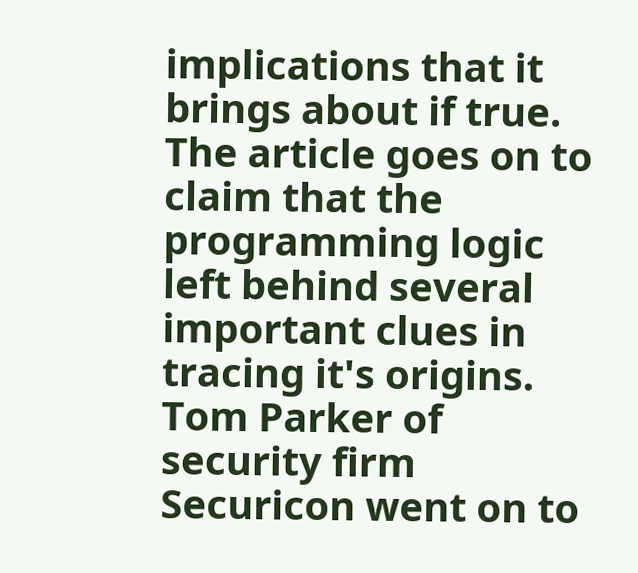implications that it brings about if true. The article goes on to claim that the programming logic left behind several important clues in tracing it's origins. Tom Parker of security firm Securicon went on to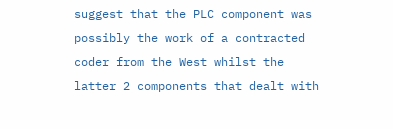suggest that the PLC component was possibly the work of a contracted coder from the West whilst the latter 2 components that dealt with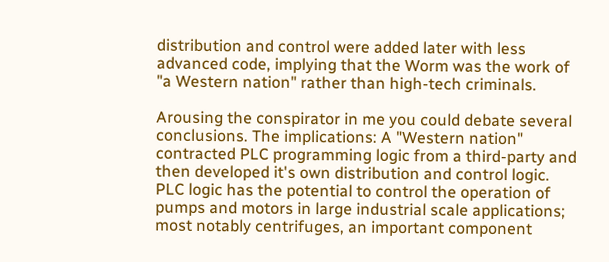distribution and control were added later with less advanced code, implying that the Worm was the work of "a Western nation" rather than high-tech criminals.

Arousing the conspirator in me you could debate several conclusions. The implications: A "Western nation" contracted PLC programming logic from a third-party and then developed it's own distribution and control logic. PLC logic has the potential to control the operation of pumps and motors in large industrial scale applications; most notably centrifuges, an important component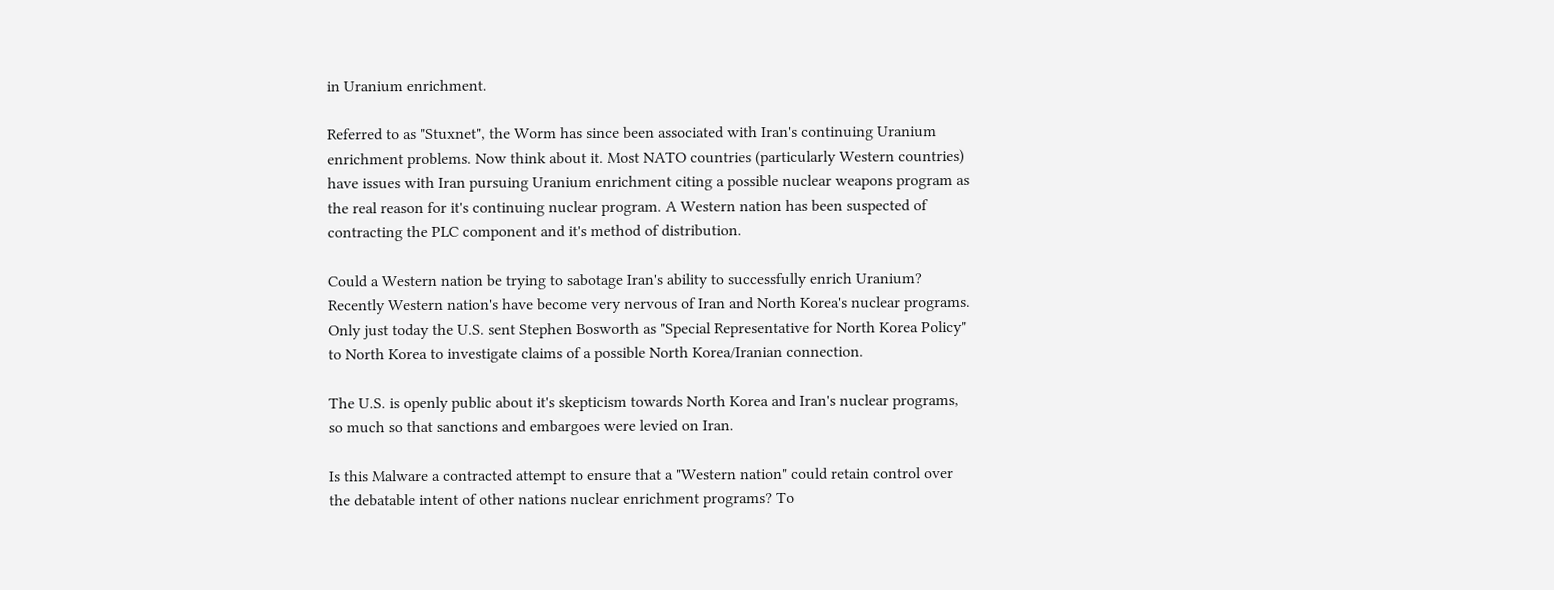in Uranium enrichment.

Referred to as "Stuxnet", the Worm has since been associated with Iran's continuing Uranium enrichment problems. Now think about it. Most NATO countries (particularly Western countries) have issues with Iran pursuing Uranium enrichment citing a possible nuclear weapons program as the real reason for it's continuing nuclear program. A Western nation has been suspected of contracting the PLC component and it's method of distribution.

Could a Western nation be trying to sabotage Iran's ability to successfully enrich Uranium? Recently Western nation's have become very nervous of Iran and North Korea's nuclear programs. Only just today the U.S. sent Stephen Bosworth as "Special Representative for North Korea Policy" to North Korea to investigate claims of a possible North Korea/Iranian connection.

The U.S. is openly public about it's skepticism towards North Korea and Iran's nuclear programs, so much so that sanctions and embargoes were levied on Iran.

Is this Malware a contracted attempt to ensure that a "Western nation" could retain control over the debatable intent of other nations nuclear enrichment programs? To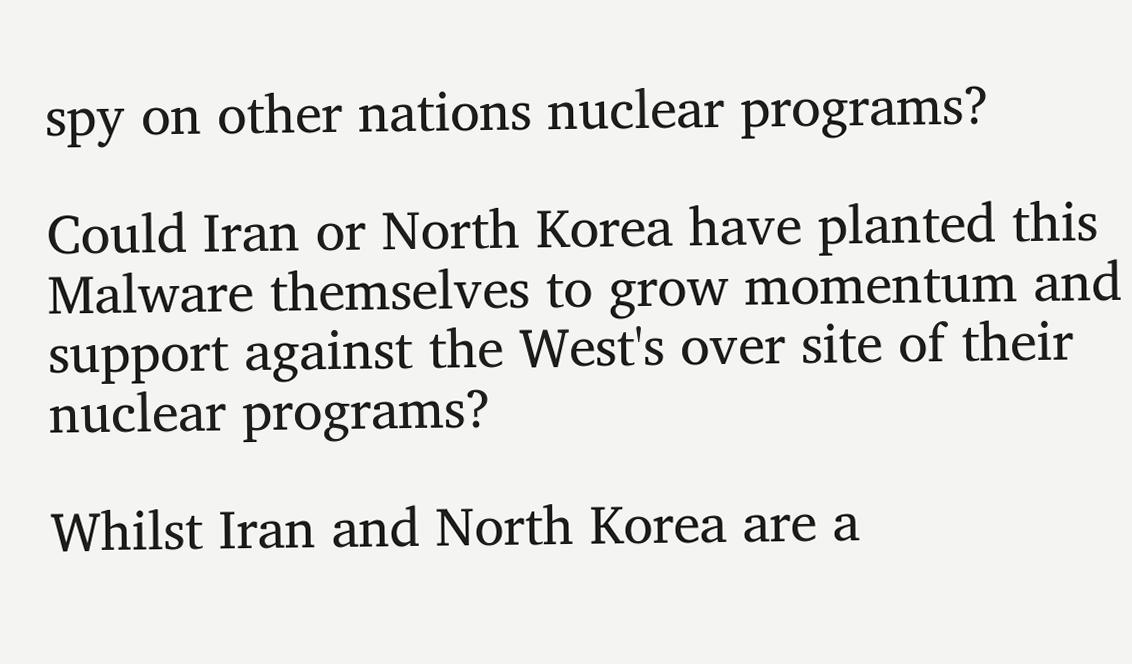spy on other nations nuclear programs?

Could Iran or North Korea have planted this Malware themselves to grow momentum and support against the West's over site of their nuclear programs?

Whilst Iran and North Korea are a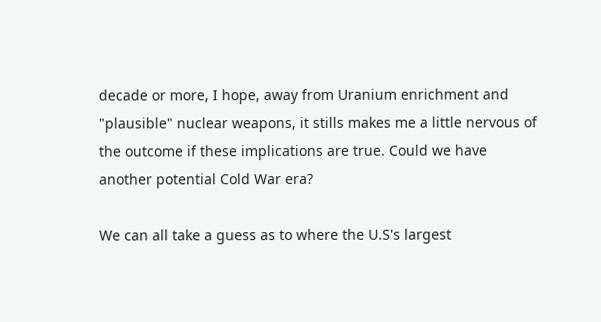decade or more, I hope, away from Uranium enrichment and "plausible" nuclear weapons, it stills makes me a little nervous of the outcome if these implications are true. Could we have another potential Cold War era?

We can all take a guess as to where the U.S's largest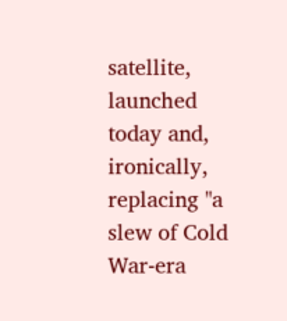satellite, launched today and, ironically, replacing "a slew of Cold War-era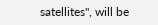satellites", will be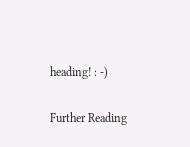heading! : -)

Further Reading